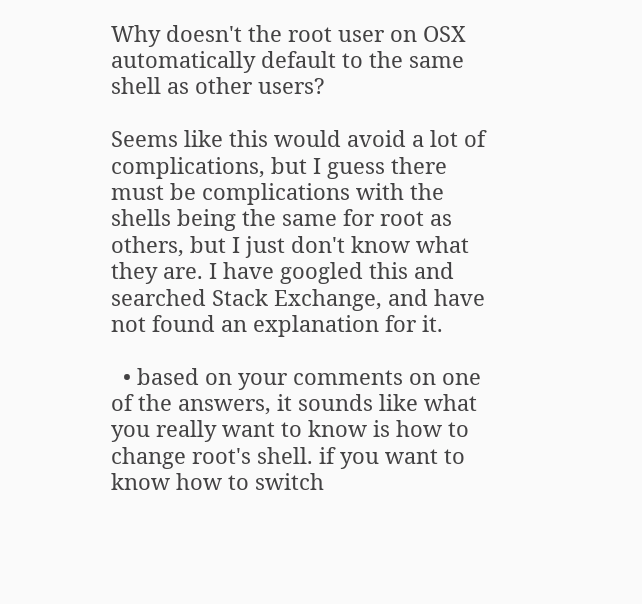Why doesn't the root user on OSX automatically default to the same shell as other users?

Seems like this would avoid a lot of complications, but I guess there must be complications with the shells being the same for root as others, but I just don't know what they are. I have googled this and searched Stack Exchange, and have not found an explanation for it.

  • based on your comments on one of the answers, it sounds like what you really want to know is how to change root's shell. if you want to know how to switch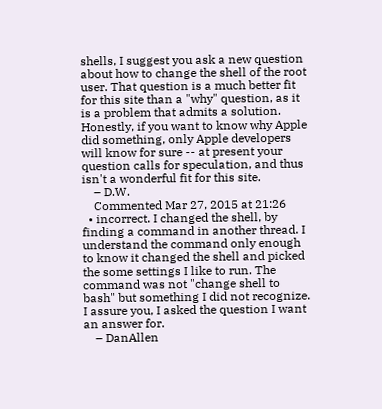shells, I suggest you ask a new question about how to change the shell of the root user. That question is a much better fit for this site than a "why" question, as it is a problem that admits a solution. Honestly, if you want to know why Apple did something, only Apple developers will know for sure -- at present your question calls for speculation, and thus isn't a wonderful fit for this site.
    – D.W.
    Commented Mar 27, 2015 at 21:26
  • incorrect. I changed the shell, by finding a command in another thread. I understand the command only enough to know it changed the shell and picked the some settings I like to run. The command was not "change shell to bash" but something I did not recognize. I assure you, I asked the question I want an answer for.
    – DanAllen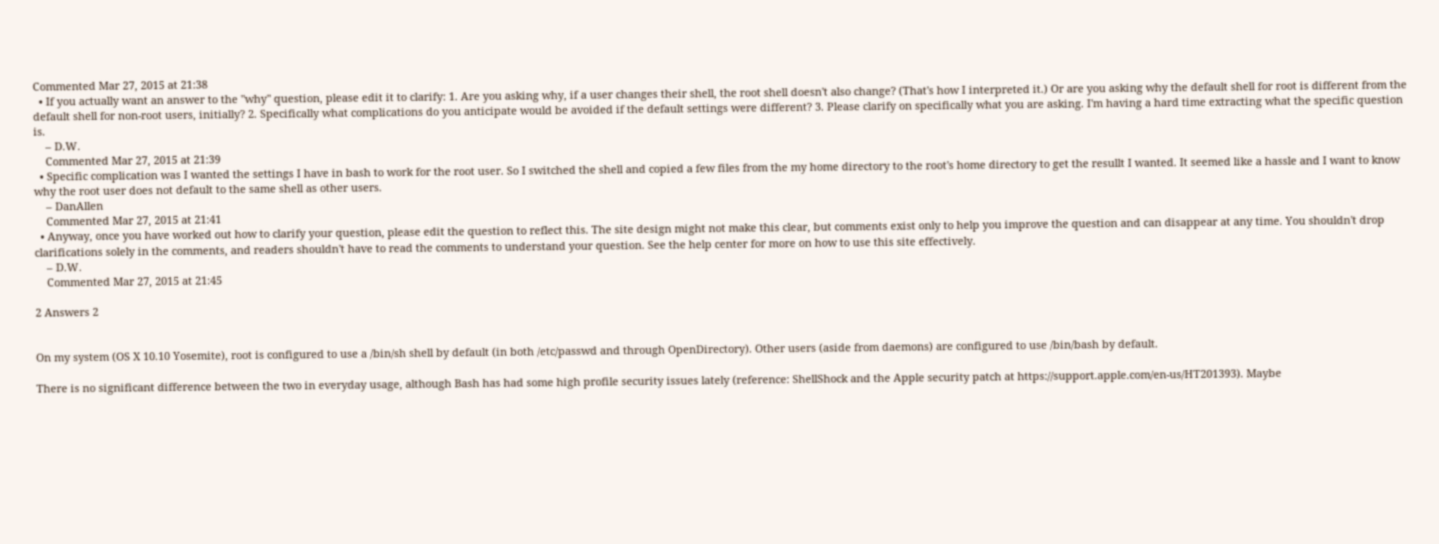Commented Mar 27, 2015 at 21:38
  • If you actually want an answer to the "why" question, please edit it to clarify: 1. Are you asking why, if a user changes their shell, the root shell doesn't also change? (That's how I interpreted it.) Or are you asking why the default shell for root is different from the default shell for non-root users, initially? 2. Specifically what complications do you anticipate would be avoided if the default settings were different? 3. Please clarify on specifically what you are asking. I'm having a hard time extracting what the specific question is.
    – D.W.
    Commented Mar 27, 2015 at 21:39
  • Specific complication was I wanted the settings I have in bash to work for the root user. So I switched the shell and copied a few files from the my home directory to the root's home directory to get the resullt I wanted. It seemed like a hassle and I want to know why the root user does not default to the same shell as other users.
    – DanAllen
    Commented Mar 27, 2015 at 21:41
  • Anyway, once you have worked out how to clarify your question, please edit the question to reflect this. The site design might not make this clear, but comments exist only to help you improve the question and can disappear at any time. You shouldn't drop clarifications solely in the comments, and readers shouldn't have to read the comments to understand your question. See the help center for more on how to use this site effectively.
    – D.W.
    Commented Mar 27, 2015 at 21:45

2 Answers 2


On my system (OS X 10.10 Yosemite), root is configured to use a /bin/sh shell by default (in both /etc/passwd and through OpenDirectory). Other users (aside from daemons) are configured to use /bin/bash by default.

There is no significant difference between the two in everyday usage, although Bash has had some high profile security issues lately (reference: ShellShock and the Apple security patch at https://support.apple.com/en-us/HT201393). Maybe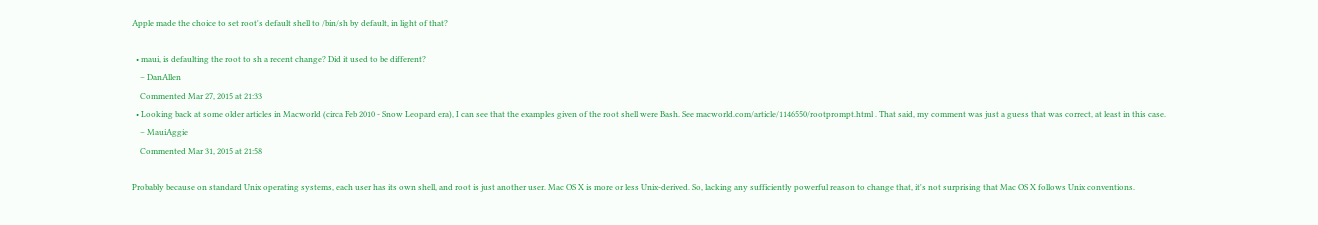Apple made the choice to set root's default shell to /bin/sh by default, in light of that?

  • maui, is defaulting the root to sh a recent change? Did it used to be different?
    – DanAllen
    Commented Mar 27, 2015 at 21:33
  • Looking back at some older articles in Macworld (circa Feb 2010 - Snow Leopard era), I can see that the examples given of the root shell were Bash. See macworld.com/article/1146550/rootprompt.html . That said, my comment was just a guess that was correct, at least in this case.
    – MauiAggie
    Commented Mar 31, 2015 at 21:58

Probably because on standard Unix operating systems, each user has its own shell, and root is just another user. Mac OS X is more or less Unix-derived. So, lacking any sufficiently powerful reason to change that, it's not surprising that Mac OS X follows Unix conventions.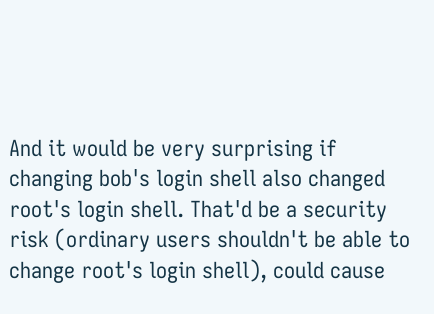And it would be very surprising if changing bob's login shell also changed root's login shell. That'd be a security risk (ordinary users shouldn't be able to change root's login shell), could cause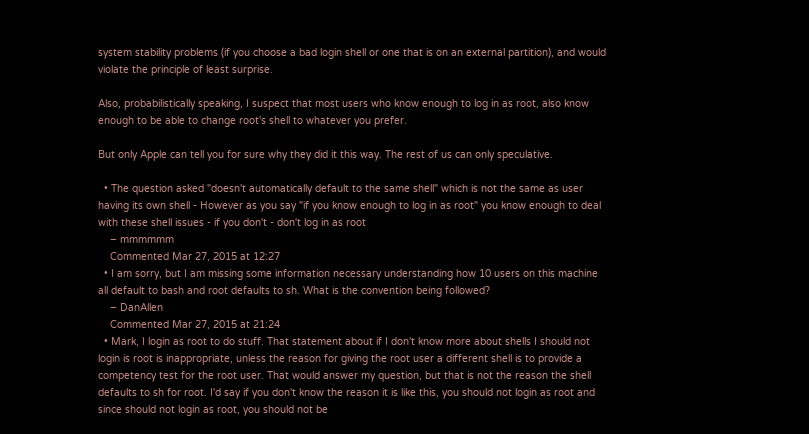system stability problems (if you choose a bad login shell or one that is on an external partition), and would violate the principle of least surprise.

Also, probabilistically speaking, I suspect that most users who know enough to log in as root, also know enough to be able to change root's shell to whatever you prefer.

But only Apple can tell you for sure why they did it this way. The rest of us can only speculative.

  • The question asked "doesn't automatically default to the same shell" which is not the same as user having its own shell - However as you say "if you know enough to log in as root" you know enough to deal with these shell issues - if you don't - don't log in as root
    – mmmmmm
    Commented Mar 27, 2015 at 12:27
  • I am sorry, but I am missing some information necessary understanding how 10 users on this machine all default to bash and root defaults to sh. What is the convention being followed?
    – DanAllen
    Commented Mar 27, 2015 at 21:24
  • Mark, I login as root to do stuff. That statement about if I don't know more about shells I should not login is root is inappropriate, unless the reason for giving the root user a different shell is to provide a competency test for the root user. That would answer my question, but that is not the reason the shell defaults to sh for root. I'd say if you don't know the reason it is like this, you should not login as root and since should not login as root, you should not be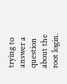trying to answer a question about the root login.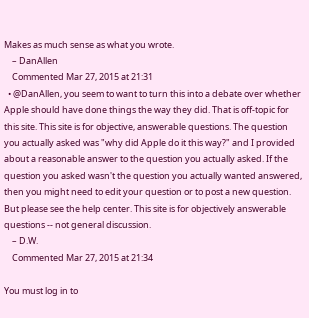Makes as much sense as what you wrote.
    – DanAllen
    Commented Mar 27, 2015 at 21:31
  • @DanAllen, you seem to want to turn this into a debate over whether Apple should have done things the way they did. That is off-topic for this site. This site is for objective, answerable questions. The question you actually asked was "why did Apple do it this way?" and I provided about a reasonable answer to the question you actually asked. If the question you asked wasn't the question you actually wanted answered, then you might need to edit your question or to post a new question. But please see the help center. This site is for objectively answerable questions -- not general discussion.
    – D.W.
    Commented Mar 27, 2015 at 21:34

You must log in to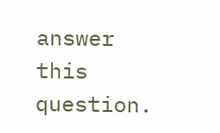answer this question.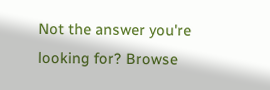Not the answer you're looking for? Browse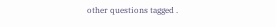other questions tagged .